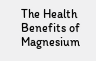The Health Benefits of Magnesium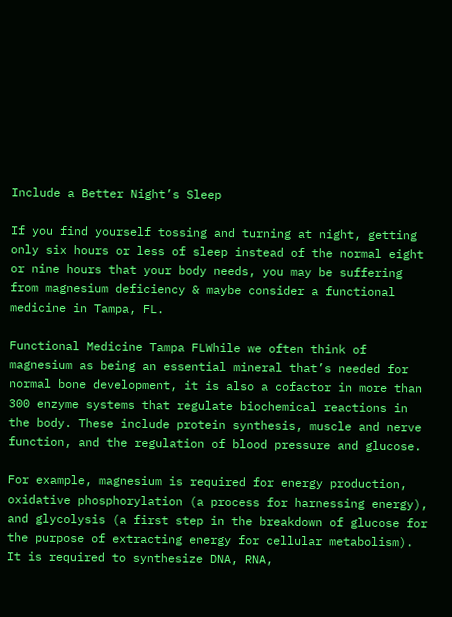Include a Better Night’s Sleep

If you find yourself tossing and turning at night, getting only six hours or less of sleep instead of the normal eight or nine hours that your body needs, you may be suffering from magnesium deficiency & maybe consider a functional medicine in Tampa, FL.

Functional Medicine Tampa FLWhile we often think of magnesium as being an essential mineral that’s needed for normal bone development, it is also a cofactor in more than 300 enzyme systems that regulate biochemical reactions in the body. These include protein synthesis, muscle and nerve function, and the regulation of blood pressure and glucose.

For example, magnesium is required for energy production, oxidative phosphorylation (a process for harnessing energy), and glycolysis (a first step in the breakdown of glucose for the purpose of extracting energy for cellular metabolism). It is required to synthesize DNA, RNA,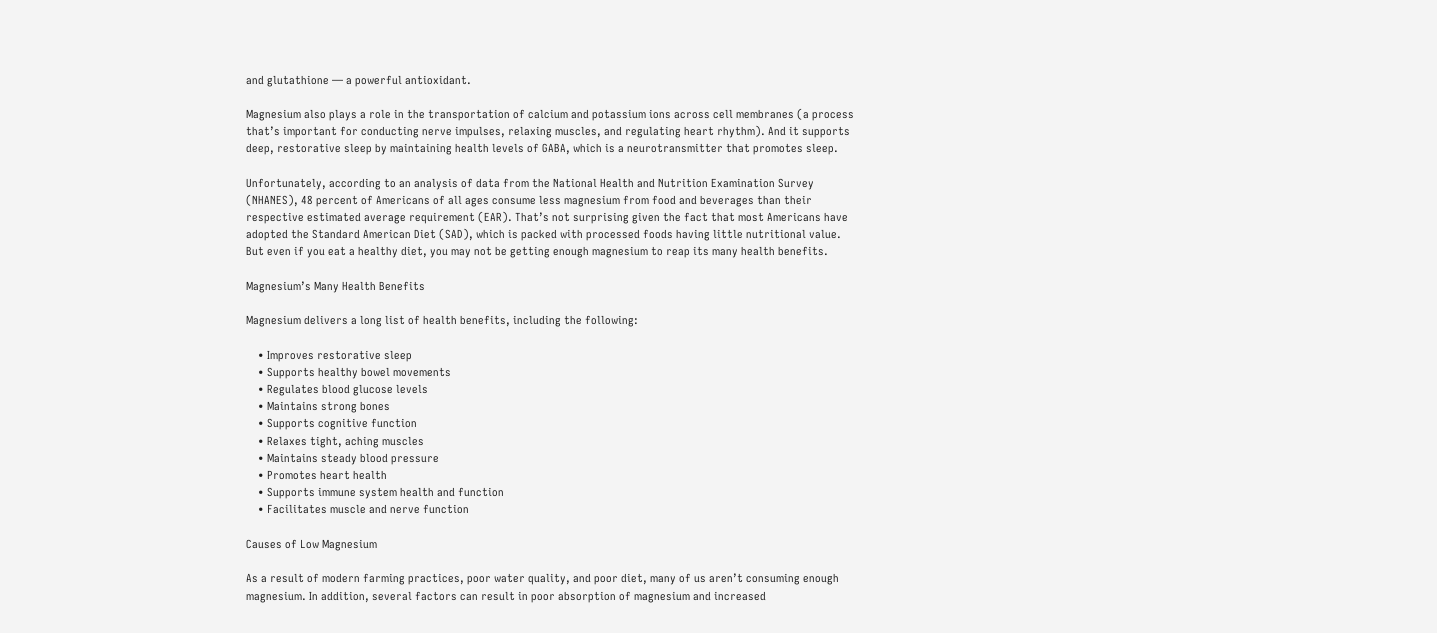and glutathione — a powerful antioxidant.

Magnesium also plays a role in the transportation of calcium and potassium ions across cell membranes (a process that’s important for conducting nerve impulses, relaxing muscles, and regulating heart rhythm). And it supports deep, restorative sleep by maintaining health levels of GABA, which is a neurotransmitter that promotes sleep.

Unfortunately, according to an analysis of data from the National Health and Nutrition Examination Survey (NHANES), 48 percent of Americans of all ages consume less magnesium from food and beverages than their respective estimated average requirement (EAR). That’s not surprising given the fact that most Americans have adopted the Standard American Diet (SAD), which is packed with processed foods having little nutritional value. But even if you eat a healthy diet, you may not be getting enough magnesium to reap its many health benefits.

Magnesium’s Many Health Benefits

Magnesium delivers a long list of health benefits, including the following:

    • Improves restorative sleep
    • Supports healthy bowel movements
    • Regulates blood glucose levels
    • Maintains strong bones
    • Supports cognitive function
    • Relaxes tight, aching muscles
    • Maintains steady blood pressure
    • Promotes heart health
    • Supports immune system health and function
    • Facilitates muscle and nerve function

Causes of Low Magnesium

As a result of modern farming practices, poor water quality, and poor diet, many of us aren’t consuming enough magnesium. In addition, several factors can result in poor absorption of magnesium and increased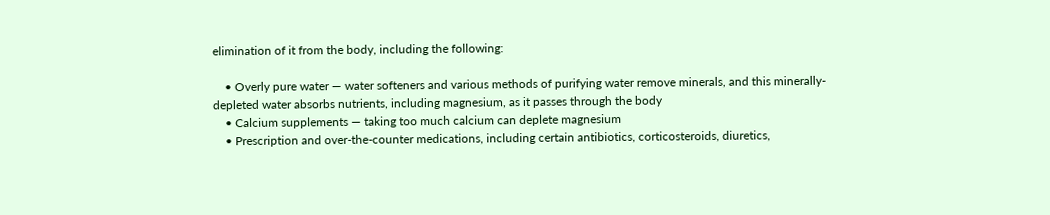elimination of it from the body, including the following:

    • Overly pure water — water softeners and various methods of purifying water remove minerals, and this minerally-depleted water absorbs nutrients, including magnesium, as it passes through the body
    • Calcium supplements — taking too much calcium can deplete magnesium
    • Prescription and over-the-counter medications, including certain antibiotics, corticosteroids, diuretics,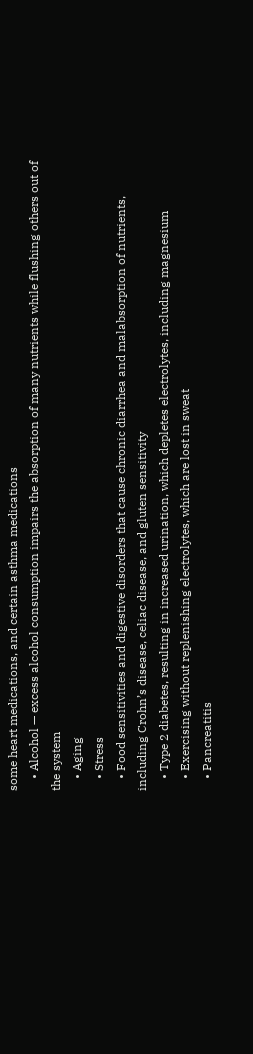some heart medications, and certain asthma medications
    • Alcohol — excess alcohol consumption impairs the absorption of many nutrients while flushing others out of the system
    • Aging
    • Stress
    • Food sensitivities and digestive disorders that cause chronic diarrhea and malabsorption of nutrients, including Crohn’s disease, celiac disease, and gluten sensitivity
    • Type 2 diabetes, resulting in increased urination, which depletes electrolytes, including magnesium
    • Exercising without replenishing electrolytes, which are lost in sweat
    • Pancreatitis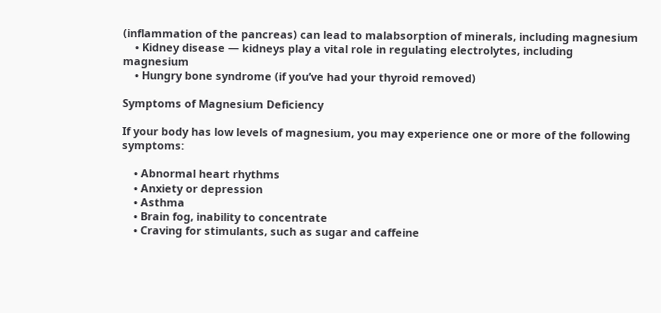(inflammation of the pancreas) can lead to malabsorption of minerals, including magnesium
    • Kidney disease — kidneys play a vital role in regulating electrolytes, including magnesium
    • Hungry bone syndrome (if you’ve had your thyroid removed)

Symptoms of Magnesium Deficiency

If your body has low levels of magnesium, you may experience one or more of the following symptoms:

    • Abnormal heart rhythms
    • Anxiety or depression
    • Asthma
    • Brain fog, inability to concentrate
    • Craving for stimulants, such as sugar and caffeine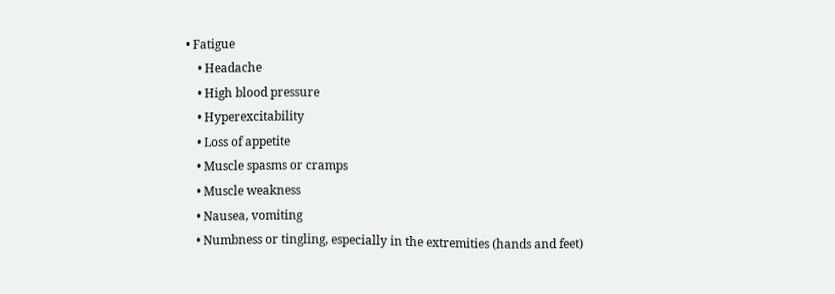• Fatigue
    • Headache
    • High blood pressure
    • Hyperexcitability
    • Loss of appetite
    • Muscle spasms or cramps
    • Muscle weakness
    • Nausea, vomiting
    • Numbness or tingling, especially in the extremities (hands and feet)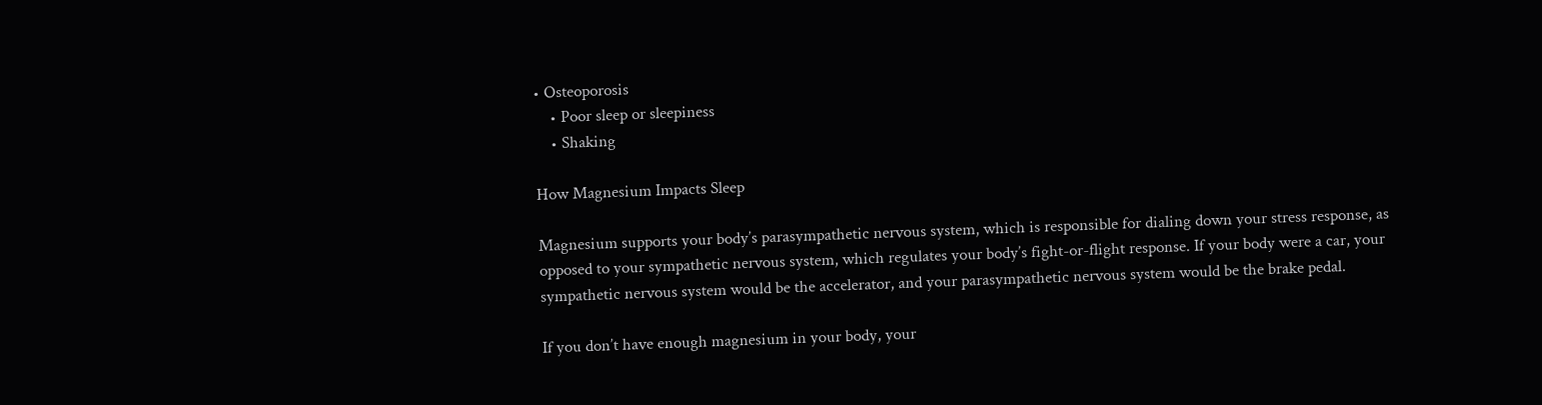• Osteoporosis
    • Poor sleep or sleepiness
    • Shaking

How Magnesium Impacts Sleep

Magnesium supports your body’s parasympathetic nervous system, which is responsible for dialing down your stress response, as opposed to your sympathetic nervous system, which regulates your body’s fight-or-flight response. If your body were a car, your sympathetic nervous system would be the accelerator, and your parasympathetic nervous system would be the brake pedal.

If you don’t have enough magnesium in your body, your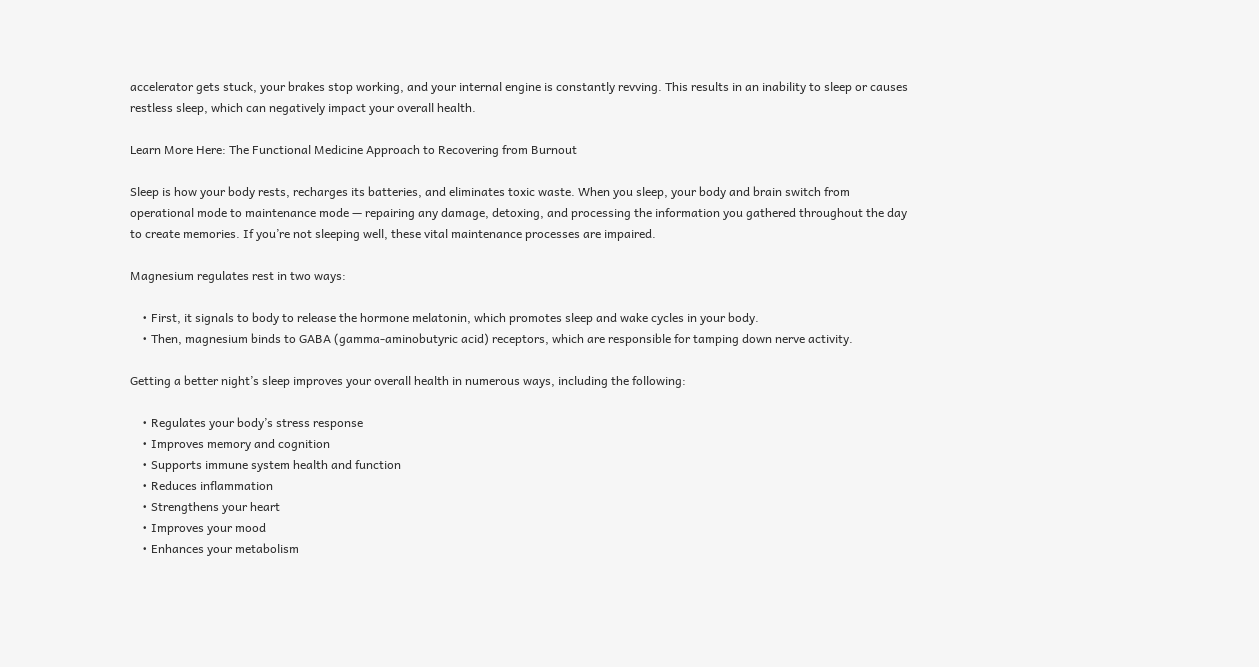accelerator gets stuck, your brakes stop working, and your internal engine is constantly revving. This results in an inability to sleep or causes restless sleep, which can negatively impact your overall health.

Learn More Here: The Functional Medicine Approach to Recovering from Burnout

Sleep is how your body rests, recharges its batteries, and eliminates toxic waste. When you sleep, your body and brain switch from operational mode to maintenance mode — repairing any damage, detoxing, and processing the information you gathered throughout the day to create memories. If you’re not sleeping well, these vital maintenance processes are impaired.

Magnesium regulates rest in two ways:

    • First, it signals to body to release the hormone melatonin, which promotes sleep and wake cycles in your body.
    • Then, magnesium binds to GABA (gamma-aminobutyric acid) receptors, which are responsible for tamping down nerve activity.

Getting a better night’s sleep improves your overall health in numerous ways, including the following:

    • Regulates your body’s stress response
    • Improves memory and cognition
    • Supports immune system health and function
    • Reduces inflammation
    • Strengthens your heart
    • Improves your mood
    • Enhances your metabolism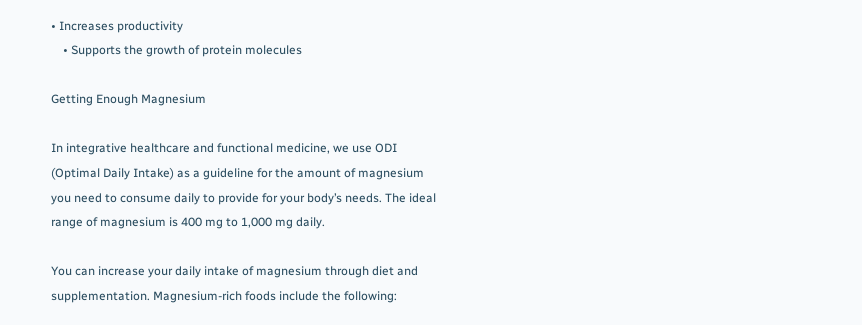• Increases productivity
    • Supports the growth of protein molecules

Getting Enough Magnesium

In integrative healthcare and functional medicine, we use ODI (Optimal Daily Intake) as a guideline for the amount of magnesium you need to consume daily to provide for your body’s needs. The ideal range of magnesium is 400 mg to 1,000 mg daily.

You can increase your daily intake of magnesium through diet and supplementation. Magnesium-rich foods include the following: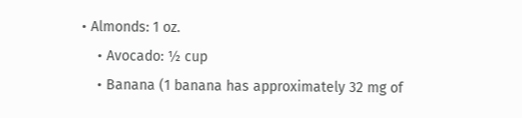• Almonds: 1 oz.
    • Avocado: ½ cup
    • Banana (1 banana has approximately 32 mg of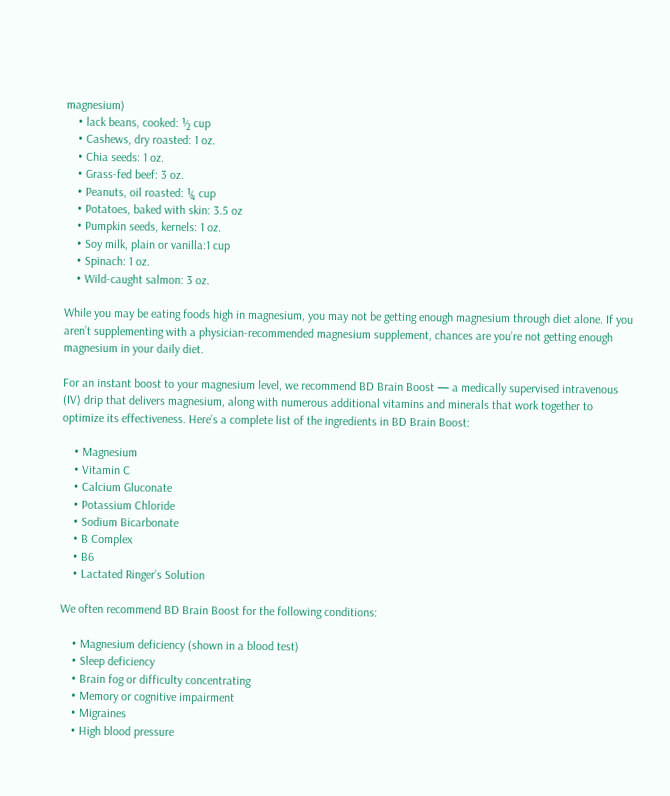magnesium)
    • lack beans, cooked: ½ cup
    • Cashews, dry roasted: 1 oz.
    • Chia seeds: 1 oz.
    • Grass-fed beef: 3 oz.
    • Peanuts, oil roasted: ¼ cup
    • Potatoes, baked with skin: 3.5 oz
    • Pumpkin seeds, kernels: 1 oz.
    • Soy milk, plain or vanilla:1 cup
    • Spinach: 1 oz.
    • Wild-caught salmon: 3 oz.

While you may be eating foods high in magnesium, you may not be getting enough magnesium through diet alone. If you aren’t supplementing with a physician-recommended magnesium supplement, chances are you’re not getting enough magnesium in your daily diet.

For an instant boost to your magnesium level, we recommend BD Brain Boost — a medically supervised intravenous (IV) drip that delivers magnesium, along with numerous additional vitamins and minerals that work together to optimize its effectiveness. Here’s a complete list of the ingredients in BD Brain Boost:

    • Magnesium
    • Vitamin C
    • Calcium Gluconate
    • Potassium Chloride
    • Sodium Bicarbonate
    • B Complex
    • B6
    • Lactated Ringer’s Solution

We often recommend BD Brain Boost for the following conditions:

    • Magnesium deficiency (shown in a blood test)
    • Sleep deficiency
    • Brain fog or difficulty concentrating
    • Memory or cognitive impairment
    • Migraines
    • High blood pressure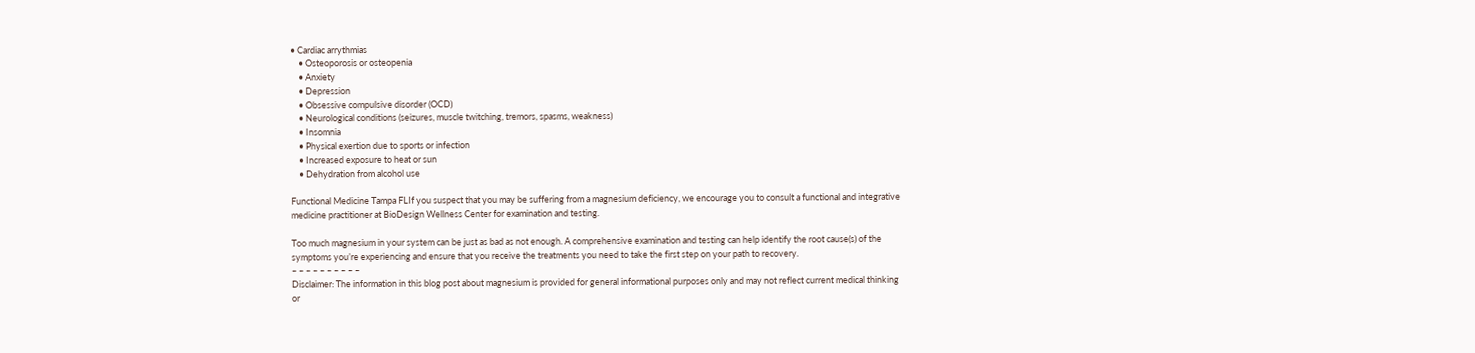• Cardiac arrythmias
    • Osteoporosis or osteopenia
    • Anxiety
    • Depression
    • Obsessive compulsive disorder (OCD)
    • Neurological conditions (seizures, muscle twitching, tremors, spasms, weakness)
    • Insomnia
    • Physical exertion due to sports or infection
    • Increased exposure to heat or sun
    • Dehydration from alcohol use

Functional Medicine Tampa FLIf you suspect that you may be suffering from a magnesium deficiency, we encourage you to consult a functional and integrative medicine practitioner at BioDesign Wellness Center for examination and testing.

Too much magnesium in your system can be just as bad as not enough. A comprehensive examination and testing can help identify the root cause(s) of the symptoms you’re experiencing and ensure that you receive the treatments you need to take the first step on your path to recovery.
– – – – – – – – – –
Disclaimer: The information in this blog post about magnesium is provided for general informational purposes only and may not reflect current medical thinking or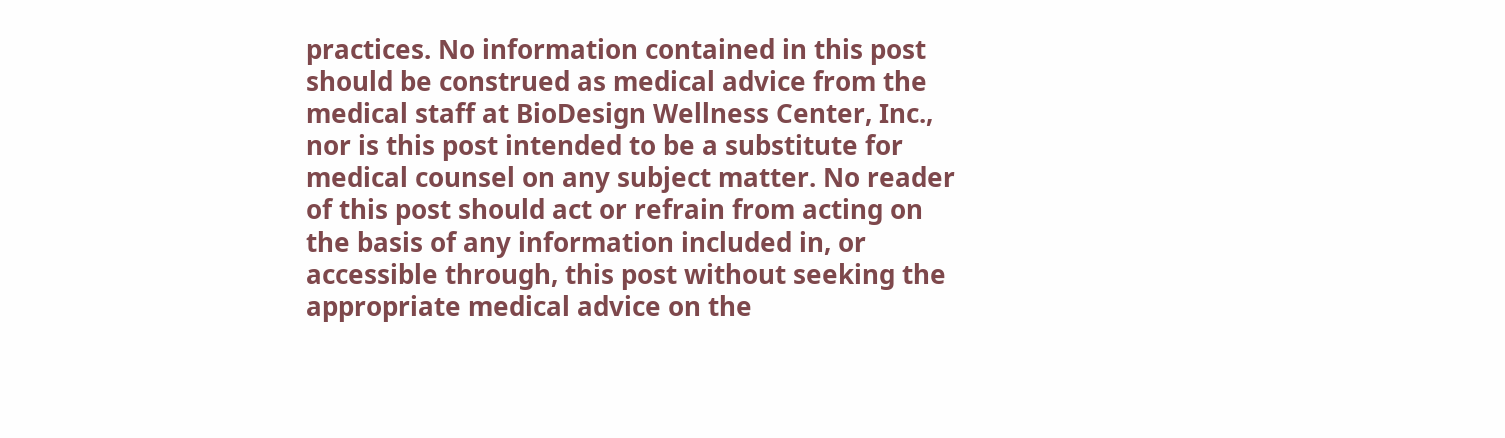practices. No information contained in this post should be construed as medical advice from the medical staff at BioDesign Wellness Center, Inc., nor is this post intended to be a substitute for medical counsel on any subject matter. No reader of this post should act or refrain from acting on the basis of any information included in, or accessible through, this post without seeking the appropriate medical advice on the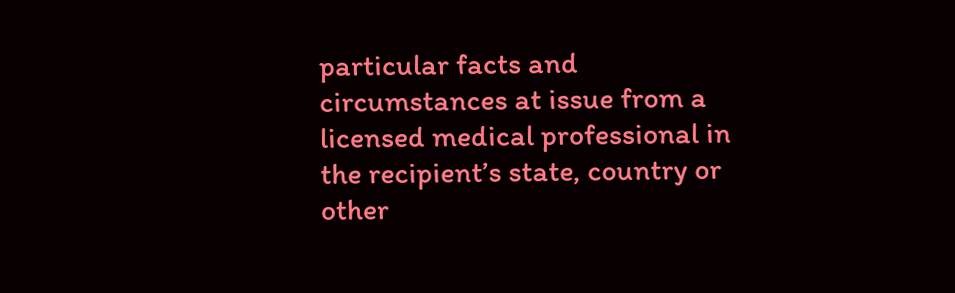particular facts and circumstances at issue from a licensed medical professional in the recipient’s state, country or other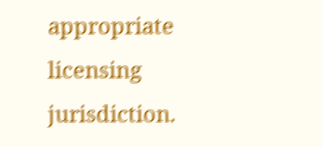appropriate licensing jurisdiction.